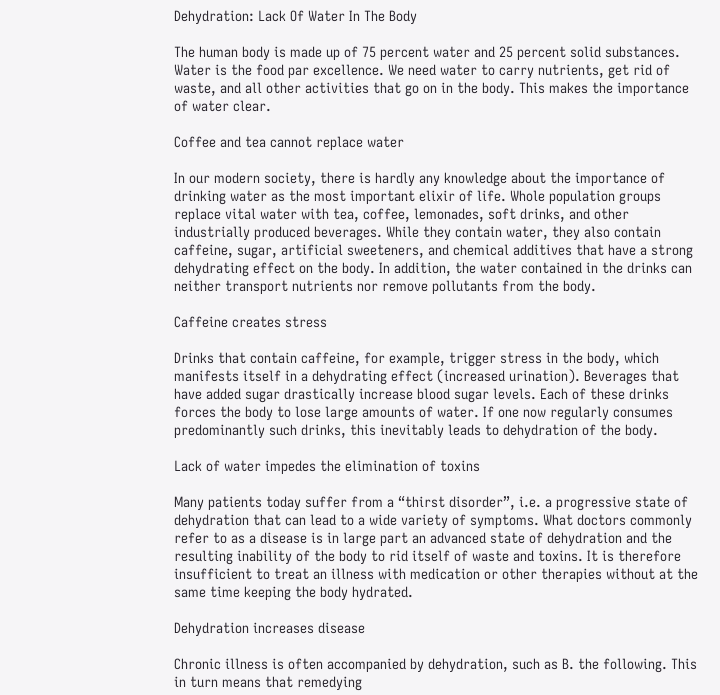Dehydration: Lack Of Water In The Body

The human body is made up of 75 percent water and 25 percent solid substances. Water is the food par excellence. We need water to carry nutrients, get rid of waste, and all other activities that go on in the body. This makes the importance of water clear.

Coffee and tea cannot replace water

In our modern society, there is hardly any knowledge about the importance of drinking water as the most important elixir of life. Whole population groups replace vital water with tea, coffee, lemonades, soft drinks, and other industrially produced beverages. While they contain water, they also contain caffeine, sugar, artificial sweeteners, and chemical additives that have a strong dehydrating effect on the body. In addition, the water contained in the drinks can neither transport nutrients nor remove pollutants from the body.

Caffeine creates stress

Drinks that contain caffeine, for example, trigger stress in the body, which manifests itself in a dehydrating effect (increased urination). Beverages that have added sugar drastically increase blood sugar levels. Each of these drinks forces the body to lose large amounts of water. If one now regularly consumes predominantly such drinks, this inevitably leads to dehydration of the body.

Lack of water impedes the elimination of toxins

Many patients today suffer from a “thirst disorder”, i.e. a progressive state of dehydration that can lead to a wide variety of symptoms. What doctors commonly refer to as a disease is in large part an advanced state of dehydration and the resulting inability of the body to rid itself of waste and toxins. It is therefore insufficient to treat an illness with medication or other therapies without at the same time keeping the body hydrated.

Dehydration increases disease

Chronic illness is often accompanied by dehydration, such as B. the following. This in turn means that remedying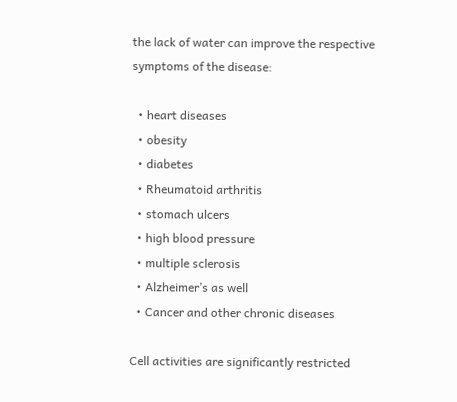the lack of water can improve the respective symptoms of the disease:

  • heart diseases
  • obesity
  • diabetes
  • Rheumatoid arthritis
  • stomach ulcers
  • high blood pressure
  • multiple sclerosis
  • Alzheimer’s as well
  • Cancer and other chronic diseases

Cell activities are significantly restricted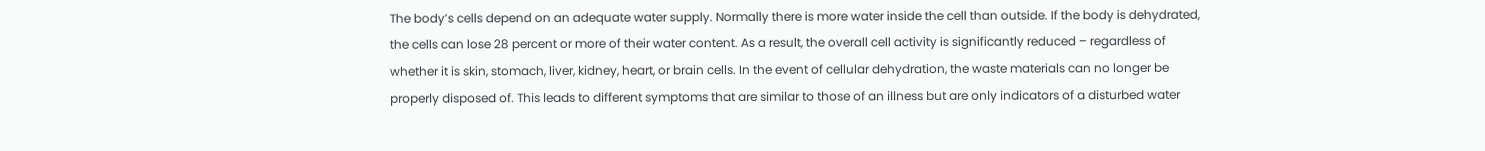The body’s cells depend on an adequate water supply. Normally there is more water inside the cell than outside. If the body is dehydrated, the cells can lose 28 percent or more of their water content. As a result, the overall cell activity is significantly reduced – regardless of whether it is skin, stomach, liver, kidney, heart, or brain cells. In the event of cellular dehydration, the waste materials can no longer be properly disposed of. This leads to different symptoms that are similar to those of an illness but are only indicators of a disturbed water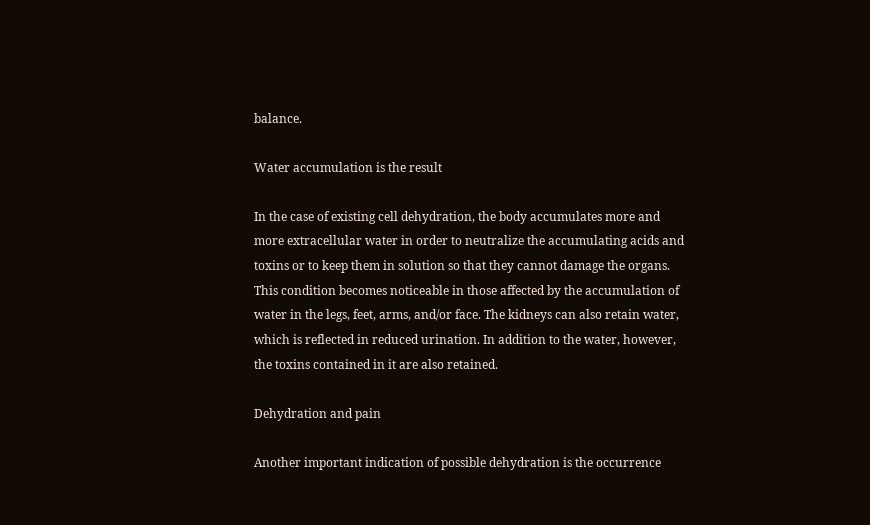balance.

Water accumulation is the result

In the case of existing cell dehydration, the body accumulates more and more extracellular water in order to neutralize the accumulating acids and toxins or to keep them in solution so that they cannot damage the organs. This condition becomes noticeable in those affected by the accumulation of water in the legs, feet, arms, and/or face. The kidneys can also retain water, which is reflected in reduced urination. In addition to the water, however, the toxins contained in it are also retained.

Dehydration and pain

Another important indication of possible dehydration is the occurrence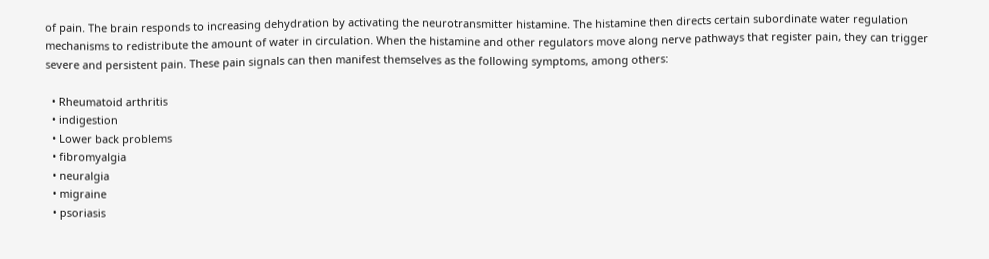of pain. The brain responds to increasing dehydration by activating the neurotransmitter histamine. The histamine then directs certain subordinate water regulation mechanisms to redistribute the amount of water in circulation. When the histamine and other regulators move along nerve pathways that register pain, they can trigger severe and persistent pain. These pain signals can then manifest themselves as the following symptoms, among others:

  • Rheumatoid arthritis
  • indigestion
  • Lower back problems
  • fibromyalgia
  • neuralgia
  • migraine
  • psoriasis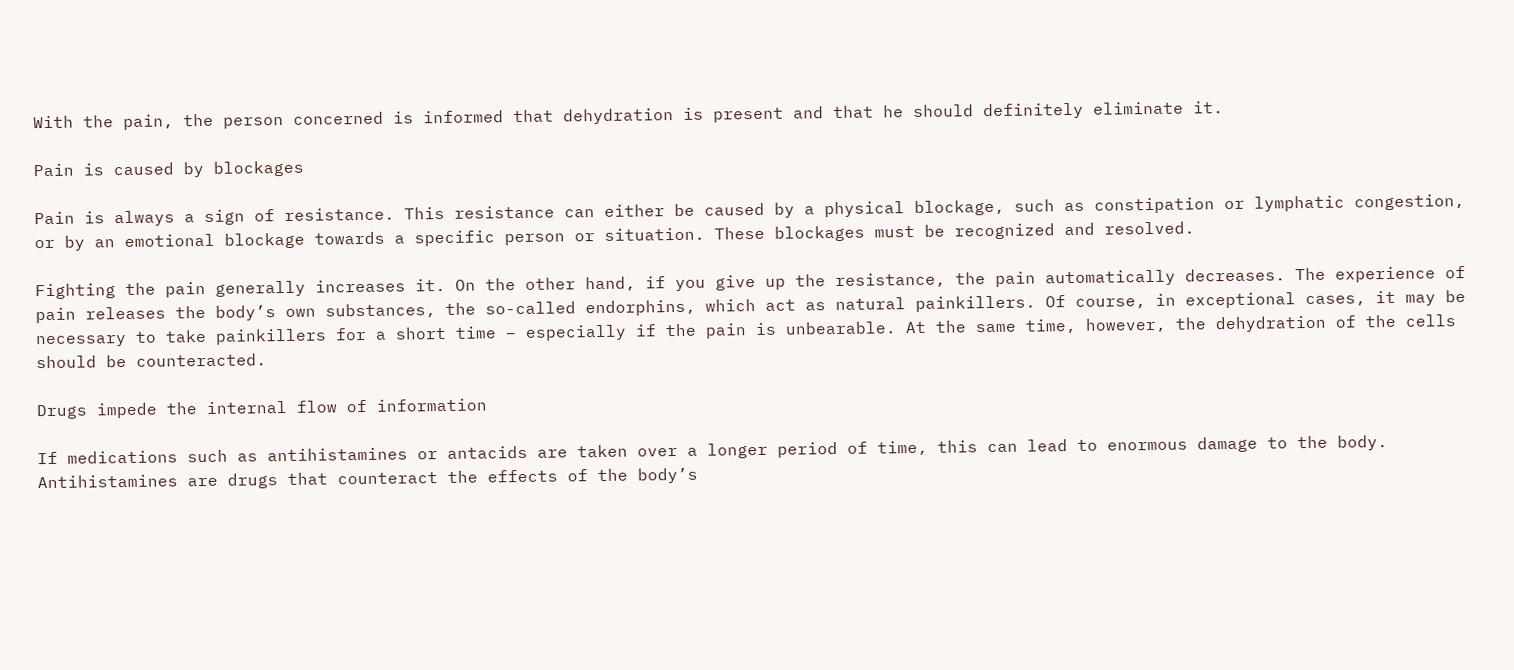With the pain, the person concerned is informed that dehydration is present and that he should definitely eliminate it.

Pain is caused by blockages

Pain is always a sign of resistance. This resistance can either be caused by a physical blockage, such as constipation or lymphatic congestion, or by an emotional blockage towards a specific person or situation. These blockages must be recognized and resolved.

Fighting the pain generally increases it. On the other hand, if you give up the resistance, the pain automatically decreases. The experience of pain releases the body’s own substances, the so-called endorphins, which act as natural painkillers. Of course, in exceptional cases, it may be necessary to take painkillers for a short time – especially if the pain is unbearable. At the same time, however, the dehydration of the cells should be counteracted.

Drugs impede the internal flow of information

If medications such as antihistamines or antacids are taken over a longer period of time, this can lead to enormous damage to the body. Antihistamines are drugs that counteract the effects of the body’s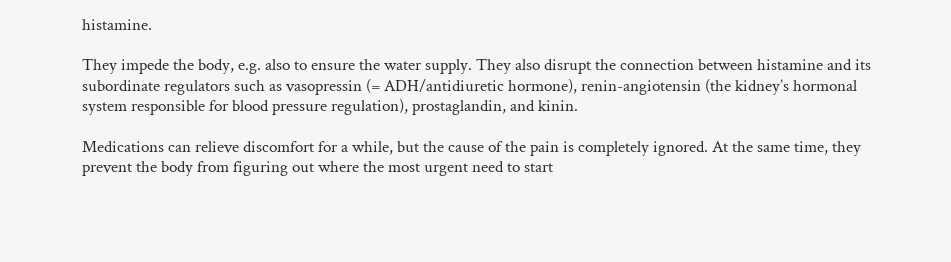histamine.

They impede the body, e.g. also to ensure the water supply. They also disrupt the connection between histamine and its subordinate regulators such as vasopressin (= ADH/antidiuretic hormone), renin-angiotensin (the kidney’s hormonal system responsible for blood pressure regulation), prostaglandin, and kinin.

Medications can relieve discomfort for a while, but the cause of the pain is completely ignored. At the same time, they prevent the body from figuring out where the most urgent need to start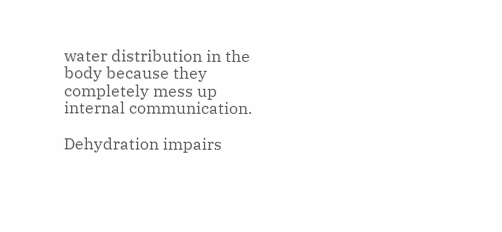water distribution in the body because they completely mess up internal communication.

Dehydration impairs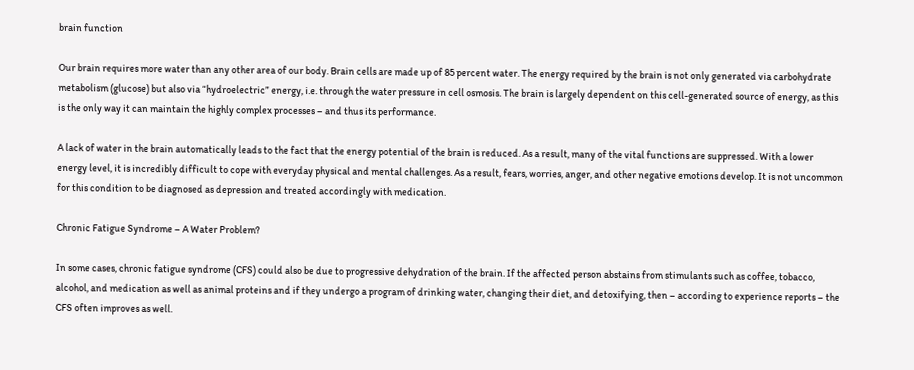brain function

Our brain requires more water than any other area of our body. Brain cells are made up of 85 percent water. The energy required by the brain is not only generated via carbohydrate metabolism (glucose) but also via “hydroelectric” energy, i.e. through the water pressure in cell osmosis. The brain is largely dependent on this cell-generated source of energy, as this is the only way it can maintain the highly complex processes – and thus its performance.

A lack of water in the brain automatically leads to the fact that the energy potential of the brain is reduced. As a result, many of the vital functions are suppressed. With a lower energy level, it is incredibly difficult to cope with everyday physical and mental challenges. As a result, fears, worries, anger, and other negative emotions develop. It is not uncommon for this condition to be diagnosed as depression and treated accordingly with medication.

Chronic Fatigue Syndrome – A Water Problem?

In some cases, chronic fatigue syndrome (CFS) could also be due to progressive dehydration of the brain. If the affected person abstains from stimulants such as coffee, tobacco, alcohol, and medication as well as animal proteins and if they undergo a program of drinking water, changing their diet, and detoxifying, then – according to experience reports – the CFS often improves as well.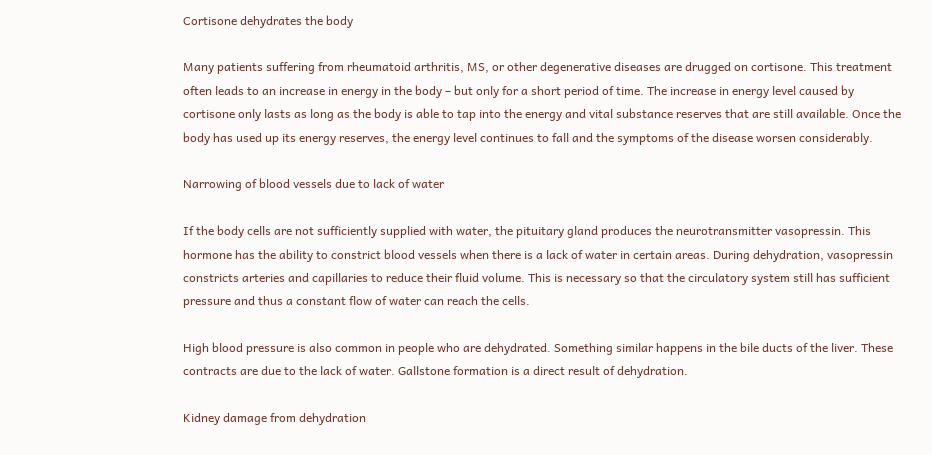Cortisone dehydrates the body

Many patients suffering from rheumatoid arthritis, MS, or other degenerative diseases are drugged on cortisone. This treatment often leads to an increase in energy in the body – but only for a short period of time. The increase in energy level caused by cortisone only lasts as long as the body is able to tap into the energy and vital substance reserves that are still available. Once the body has used up its energy reserves, the energy level continues to fall and the symptoms of the disease worsen considerably.

Narrowing of blood vessels due to lack of water

If the body cells are not sufficiently supplied with water, the pituitary gland produces the neurotransmitter vasopressin. This hormone has the ability to constrict blood vessels when there is a lack of water in certain areas. During dehydration, vasopressin constricts arteries and capillaries to reduce their fluid volume. This is necessary so that the circulatory system still has sufficient pressure and thus a constant flow of water can reach the cells.

High blood pressure is also common in people who are dehydrated. Something similar happens in the bile ducts of the liver. These contracts are due to the lack of water. Gallstone formation is a direct result of dehydration.

Kidney damage from dehydration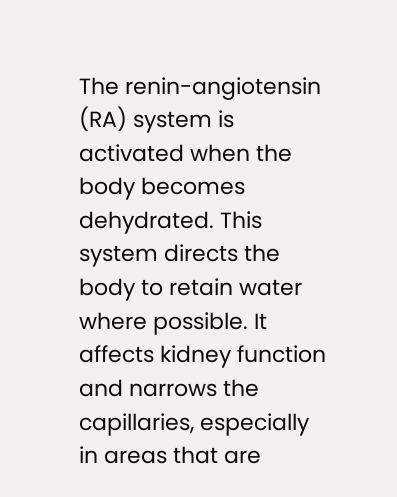The renin-angiotensin (RA) system is activated when the body becomes dehydrated. This system directs the body to retain water where possible. It affects kidney function and narrows the capillaries, especially in areas that are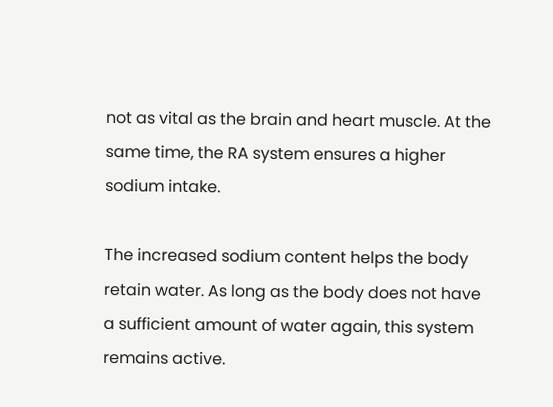not as vital as the brain and heart muscle. At the same time, the RA system ensures a higher sodium intake.

The increased sodium content helps the body retain water. As long as the body does not have a sufficient amount of water again, this system remains active.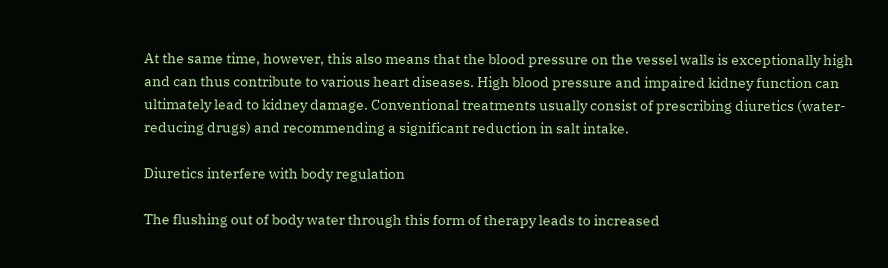At the same time, however, this also means that the blood pressure on the vessel walls is exceptionally high and can thus contribute to various heart diseases. High blood pressure and impaired kidney function can ultimately lead to kidney damage. Conventional treatments usually consist of prescribing diuretics (water-reducing drugs) and recommending a significant reduction in salt intake.

Diuretics interfere with body regulation

The flushing out of body water through this form of therapy leads to increased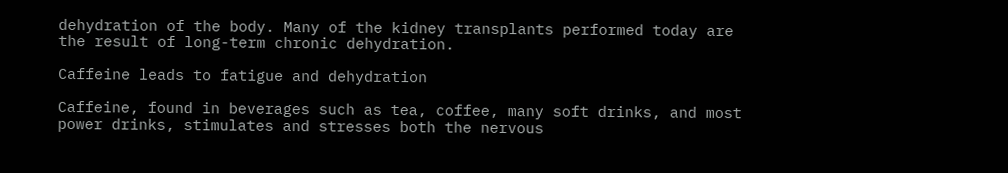dehydration of the body. Many of the kidney transplants performed today are the result of long-term chronic dehydration.

Caffeine leads to fatigue and dehydration

Caffeine, found in beverages such as tea, coffee, many soft drinks, and most power drinks, stimulates and stresses both the nervous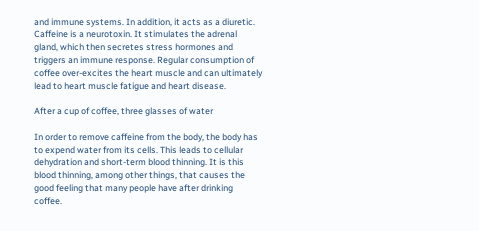and immune systems. In addition, it acts as a diuretic. Caffeine is a neurotoxin. It stimulates the adrenal gland, which then secretes stress hormones and triggers an immune response. Regular consumption of coffee over-excites the heart muscle and can ultimately lead to heart muscle fatigue and heart disease.

After a cup of coffee, three glasses of water

In order to remove caffeine from the body, the body has to expend water from its cells. This leads to cellular dehydration and short-term blood thinning. It is this blood thinning, among other things, that causes the good feeling that many people have after drinking coffee.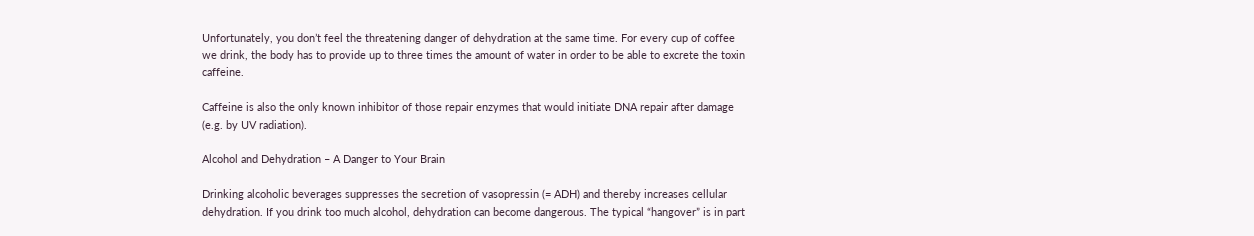Unfortunately, you don’t feel the threatening danger of dehydration at the same time. For every cup of coffee we drink, the body has to provide up to three times the amount of water in order to be able to excrete the toxin caffeine.

Caffeine is also the only known inhibitor of those repair enzymes that would initiate DNA repair after damage (e.g. by UV radiation).

Alcohol and Dehydration – A Danger to Your Brain

Drinking alcoholic beverages suppresses the secretion of vasopressin (= ADH) and thereby increases cellular dehydration. If you drink too much alcohol, dehydration can become dangerous. The typical “hangover” is in part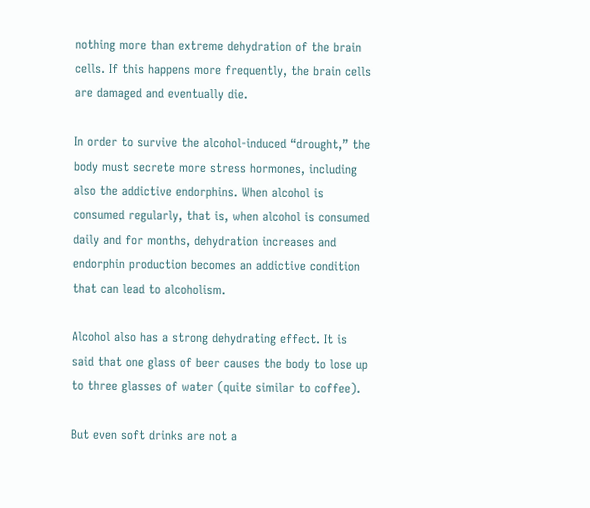nothing more than extreme dehydration of the brain cells. If this happens more frequently, the brain cells are damaged and eventually die.

In order to survive the alcohol-induced “drought,” the body must secrete more stress hormones, including also the addictive endorphins. When alcohol is consumed regularly, that is, when alcohol is consumed daily and for months, dehydration increases and endorphin production becomes an addictive condition that can lead to alcoholism.

Alcohol also has a strong dehydrating effect. It is said that one glass of beer causes the body to lose up to three glasses of water (quite similar to coffee).

But even soft drinks are not a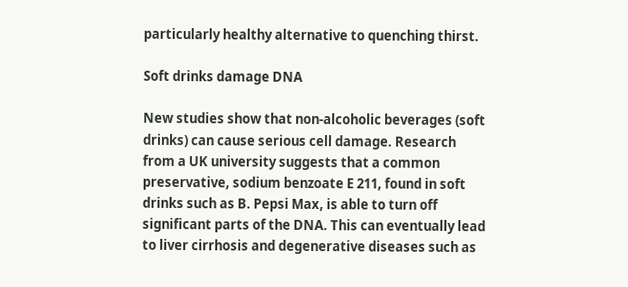particularly healthy alternative to quenching thirst.

Soft drinks damage DNA

New studies show that non-alcoholic beverages (soft drinks) can cause serious cell damage. Research from a UK university suggests that a common preservative, sodium benzoate E 211, found in soft drinks such as B. Pepsi Max, is able to turn off significant parts of the DNA. This can eventually lead to liver cirrhosis and degenerative diseases such as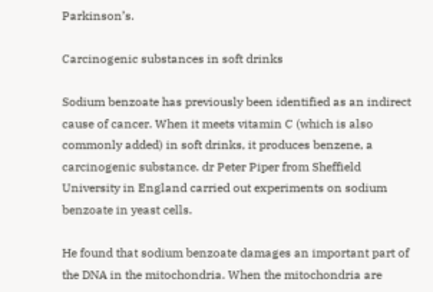Parkinson’s.

Carcinogenic substances in soft drinks

Sodium benzoate has previously been identified as an indirect cause of cancer. When it meets vitamin C (which is also commonly added) in soft drinks, it produces benzene, a carcinogenic substance. dr Peter Piper from Sheffield University in England carried out experiments on sodium benzoate in yeast cells.

He found that sodium benzoate damages an important part of the DNA in the mitochondria. When the mitochondria are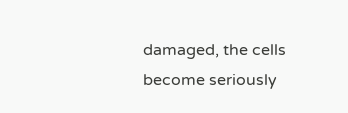damaged, the cells become seriously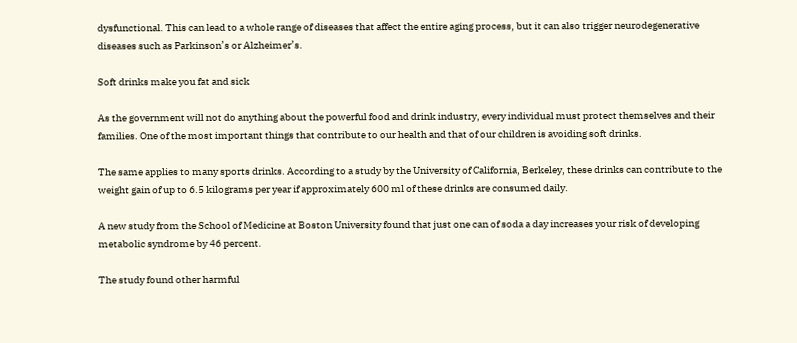dysfunctional. This can lead to a whole range of diseases that affect the entire aging process, but it can also trigger neurodegenerative diseases such as Parkinson’s or Alzheimer’s.

Soft drinks make you fat and sick

As the government will not do anything about the powerful food and drink industry, every individual must protect themselves and their families. One of the most important things that contribute to our health and that of our children is avoiding soft drinks.

The same applies to many sports drinks. According to a study by the University of California, Berkeley, these drinks can contribute to the weight gain of up to 6.5 kilograms per year if approximately 600 ml of these drinks are consumed daily.

A new study from the School of Medicine at Boston University found that just one can of soda a day increases your risk of developing metabolic syndrome by 46 percent.

The study found other harmful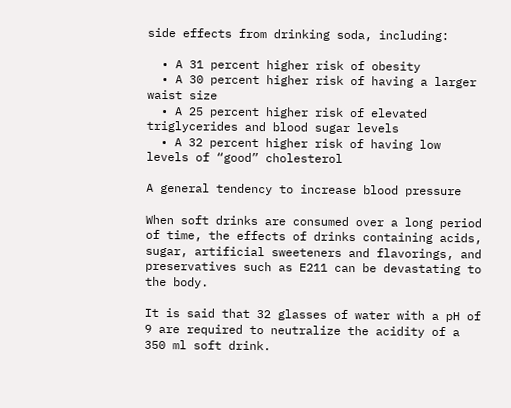side effects from drinking soda, including:

  • A 31 percent higher risk of obesity
  • A 30 percent higher risk of having a larger waist size
  • A 25 percent higher risk of elevated triglycerides and blood sugar levels
  • A 32 percent higher risk of having low levels of “good” cholesterol

A general tendency to increase blood pressure

When soft drinks are consumed over a long period of time, the effects of drinks containing acids, sugar, artificial sweeteners and flavorings, and preservatives such as E211 can be devastating to the body.

It is said that 32 glasses of water with a pH of 9 are required to neutralize the acidity of a 350 ml soft drink.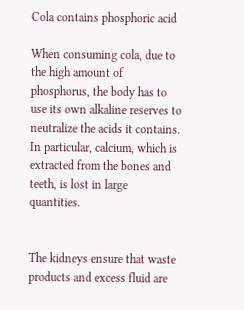Cola contains phosphoric acid

When consuming cola, due to the high amount of phosphorus, the body has to use its own alkaline reserves to neutralize the acids it contains. In particular, calcium, which is extracted from the bones and teeth, is lost in large quantities.


The kidneys ensure that waste products and excess fluid are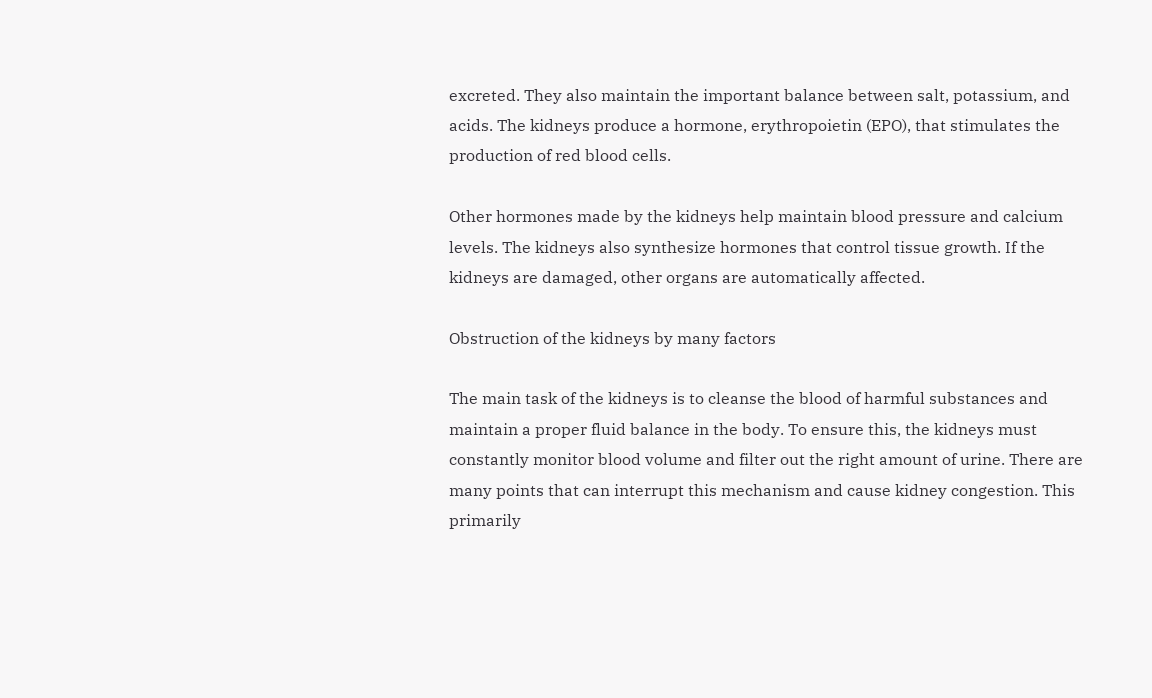excreted. They also maintain the important balance between salt, potassium, and acids. The kidneys produce a hormone, erythropoietin (EPO), that stimulates the production of red blood cells.

Other hormones made by the kidneys help maintain blood pressure and calcium levels. The kidneys also synthesize hormones that control tissue growth. If the kidneys are damaged, other organs are automatically affected.

Obstruction of the kidneys by many factors

The main task of the kidneys is to cleanse the blood of harmful substances and maintain a proper fluid balance in the body. To ensure this, the kidneys must constantly monitor blood volume and filter out the right amount of urine. There are many points that can interrupt this mechanism and cause kidney congestion. This primarily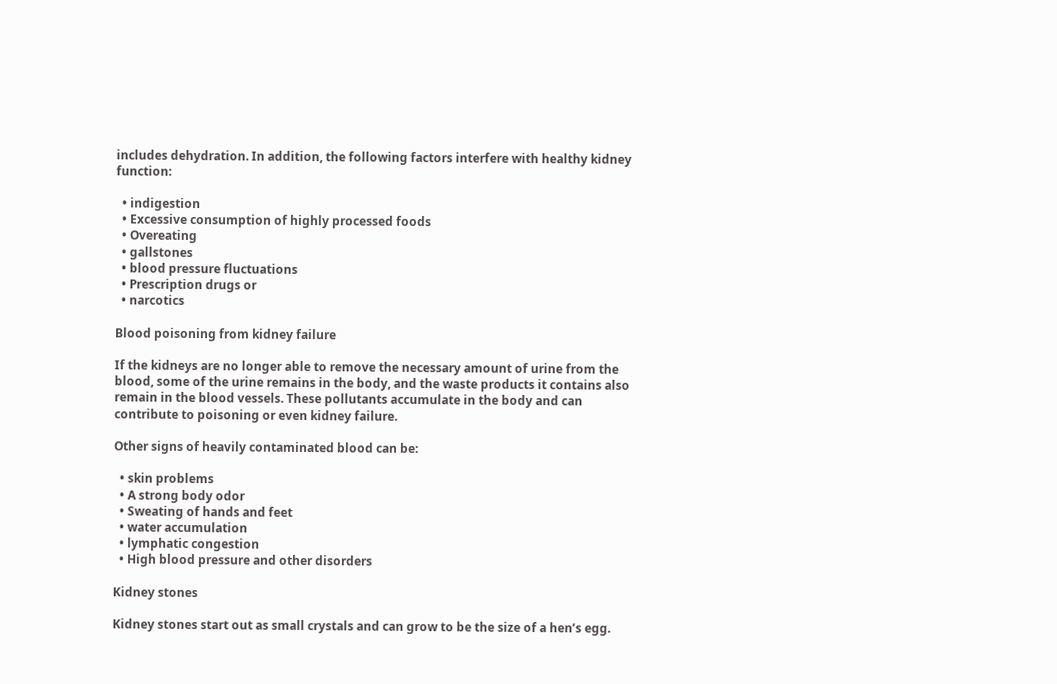includes dehydration. In addition, the following factors interfere with healthy kidney function:

  • indigestion
  • Excessive consumption of highly processed foods
  • Overeating
  • gallstones
  • blood pressure fluctuations
  • Prescription drugs or
  • narcotics

Blood poisoning from kidney failure

If the kidneys are no longer able to remove the necessary amount of urine from the blood, some of the urine remains in the body, and the waste products it contains also remain in the blood vessels. These pollutants accumulate in the body and can contribute to poisoning or even kidney failure.

Other signs of heavily contaminated blood can be:

  • skin problems
  • A strong body odor
  • Sweating of hands and feet
  • water accumulation
  • lymphatic congestion
  • High blood pressure and other disorders

Kidney stones

Kidney stones start out as small crystals and can grow to be the size of a hen’s egg.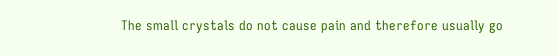The small crystals do not cause pain and therefore usually go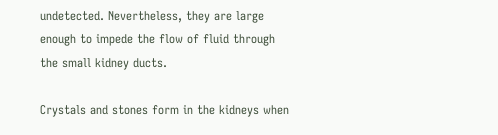undetected. Nevertheless, they are large enough to impede the flow of fluid through the small kidney ducts.

Crystals and stones form in the kidneys when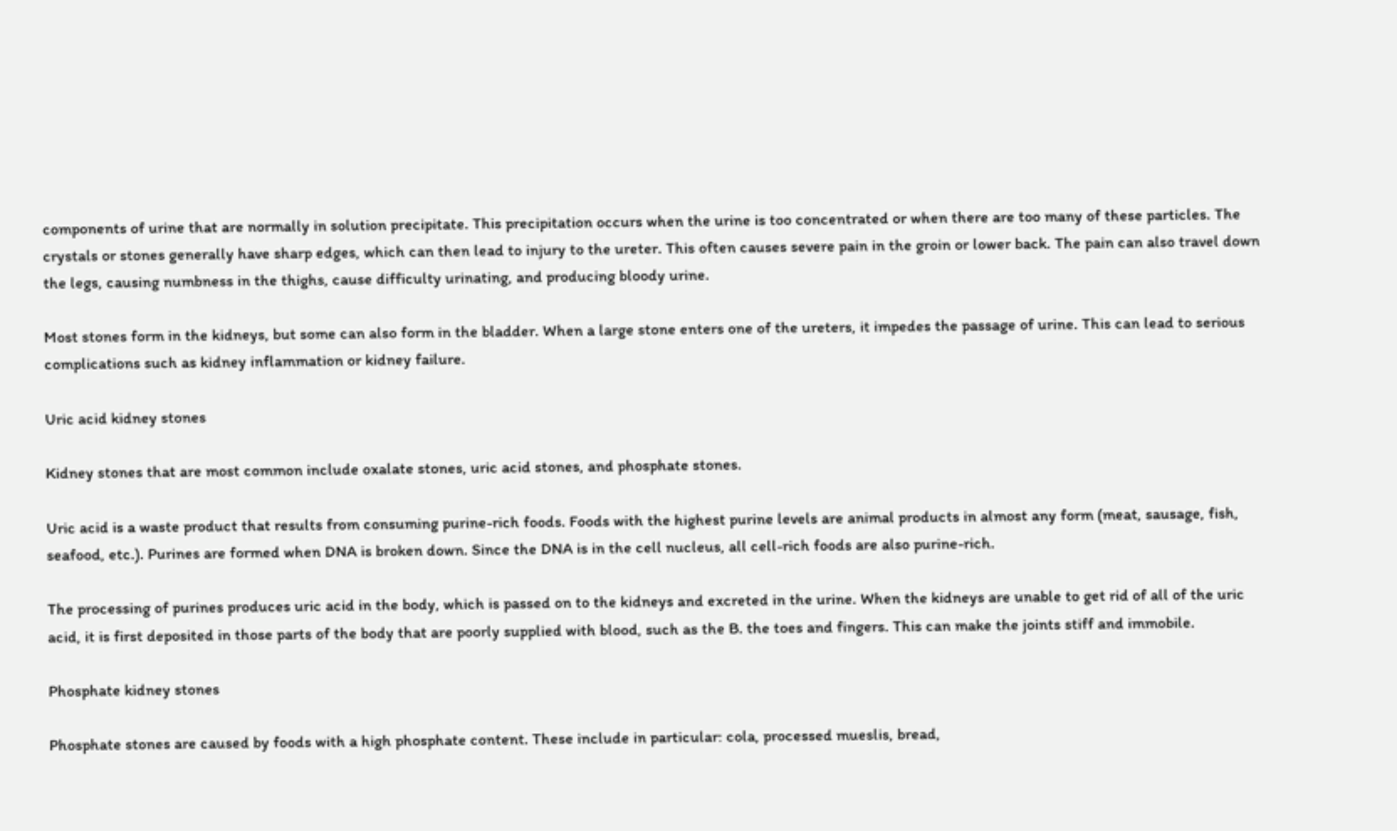components of urine that are normally in solution precipitate. This precipitation occurs when the urine is too concentrated or when there are too many of these particles. The crystals or stones generally have sharp edges, which can then lead to injury to the ureter. This often causes severe pain in the groin or lower back. The pain can also travel down the legs, causing numbness in the thighs, cause difficulty urinating, and producing bloody urine.

Most stones form in the kidneys, but some can also form in the bladder. When a large stone enters one of the ureters, it impedes the passage of urine. This can lead to serious complications such as kidney inflammation or kidney failure.

Uric acid kidney stones

Kidney stones that are most common include oxalate stones, uric acid stones, and phosphate stones.

Uric acid is a waste product that results from consuming purine-rich foods. Foods with the highest purine levels are animal products in almost any form (meat, sausage, fish, seafood, etc.). Purines are formed when DNA is broken down. Since the DNA is in the cell nucleus, all cell-rich foods are also purine-rich.

The processing of purines produces uric acid in the body, which is passed on to the kidneys and excreted in the urine. When the kidneys are unable to get rid of all of the uric acid, it is first deposited in those parts of the body that are poorly supplied with blood, such as the B. the toes and fingers. This can make the joints stiff and immobile.

Phosphate kidney stones

Phosphate stones are caused by foods with a high phosphate content. These include in particular: cola, processed mueslis, bread,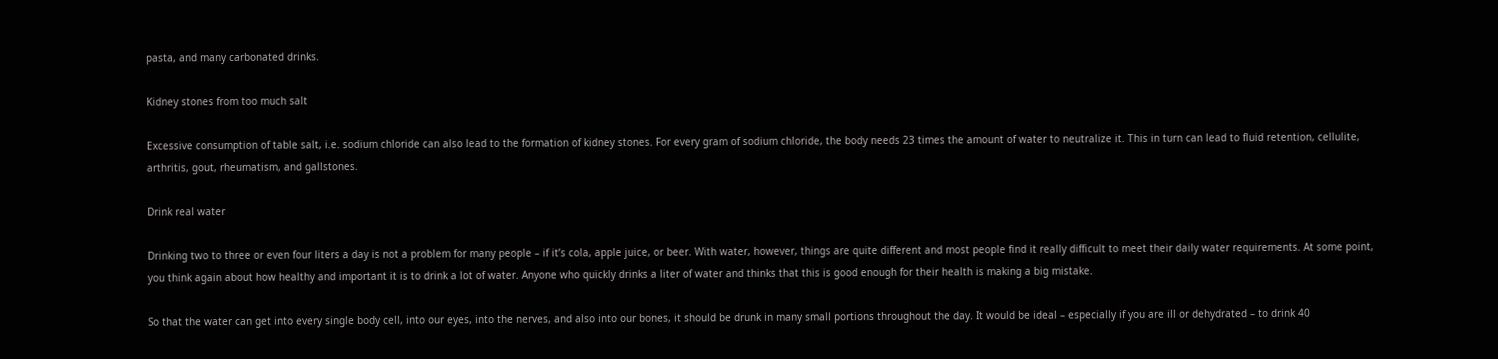pasta, and many carbonated drinks.

Kidney stones from too much salt

Excessive consumption of table salt, i.e. sodium chloride can also lead to the formation of kidney stones. For every gram of sodium chloride, the body needs 23 times the amount of water to neutralize it. This in turn can lead to fluid retention, cellulite, arthritis, gout, rheumatism, and gallstones.

Drink real water

Drinking two to three or even four liters a day is not a problem for many people – if it’s cola, apple juice, or beer. With water, however, things are quite different and most people find it really difficult to meet their daily water requirements. At some point, you think again about how healthy and important it is to drink a lot of water. Anyone who quickly drinks a liter of water and thinks that this is good enough for their health is making a big mistake.

So that the water can get into every single body cell, into our eyes, into the nerves, and also into our bones, it should be drunk in many small portions throughout the day. It would be ideal – especially if you are ill or dehydrated – to drink 40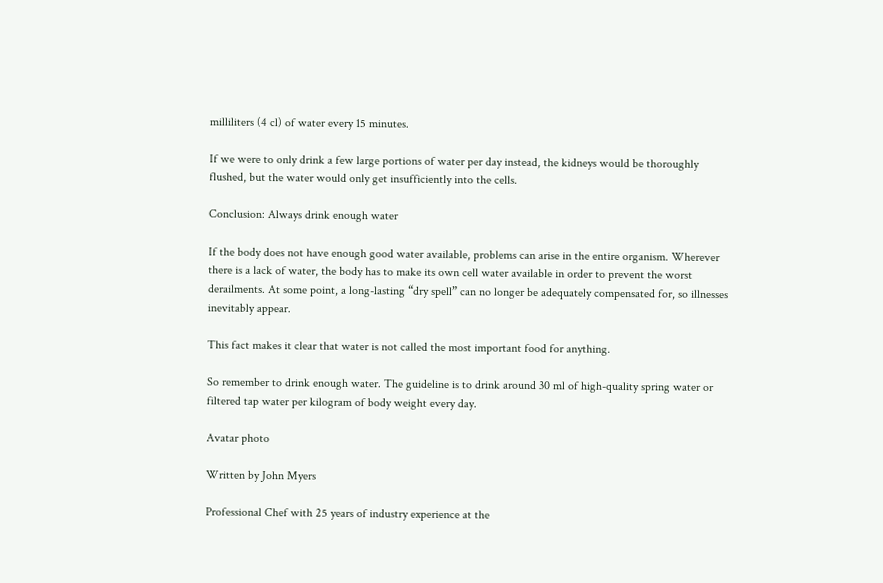milliliters (4 cl) of water every 15 minutes.

If we were to only drink a few large portions of water per day instead, the kidneys would be thoroughly flushed, but the water would only get insufficiently into the cells.

Conclusion: Always drink enough water

If the body does not have enough good water available, problems can arise in the entire organism. Wherever there is a lack of water, the body has to make its own cell water available in order to prevent the worst derailments. At some point, a long-lasting “dry spell” can no longer be adequately compensated for, so illnesses inevitably appear.

This fact makes it clear that water is not called the most important food for anything.

So remember to drink enough water. The guideline is to drink around 30 ml of high-quality spring water or filtered tap water per kilogram of body weight every day.

Avatar photo

Written by John Myers

Professional Chef with 25 years of industry experience at the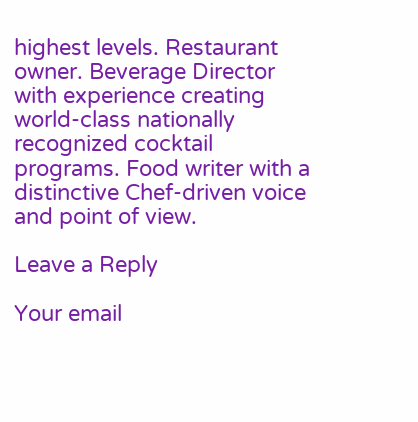highest levels. Restaurant owner. Beverage Director with experience creating world-class nationally recognized cocktail programs. Food writer with a distinctive Chef-driven voice and point of view.

Leave a Reply

Your email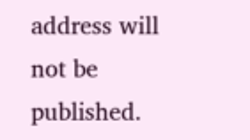address will not be published.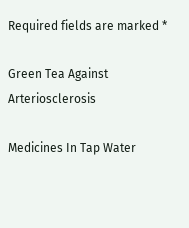Required fields are marked *

Green Tea Against Arteriosclerosis

Medicines In Tap Water